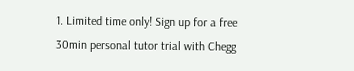1. Limited time only! Sign up for a free 30min personal tutor trial with Chegg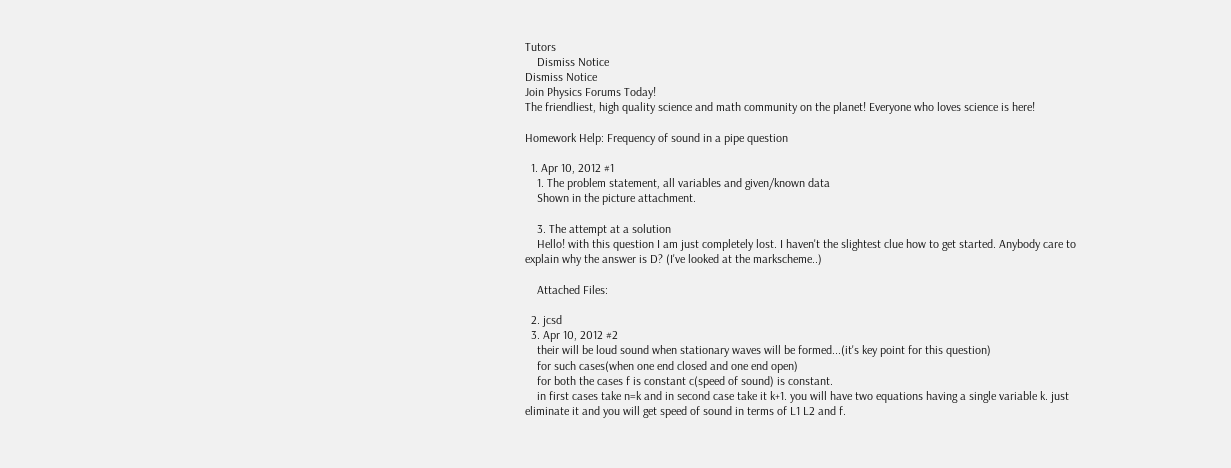Tutors
    Dismiss Notice
Dismiss Notice
Join Physics Forums Today!
The friendliest, high quality science and math community on the planet! Everyone who loves science is here!

Homework Help: Frequency of sound in a pipe question

  1. Apr 10, 2012 #1
    1. The problem statement, all variables and given/known data
    Shown in the picture attachment.

    3. The attempt at a solution
    Hello! with this question I am just completely lost. I haven't the slightest clue how to get started. Anybody care to explain why the answer is D? (I've looked at the markscheme..)

    Attached Files:

  2. jcsd
  3. Apr 10, 2012 #2
    their will be loud sound when stationary waves will be formed...(it's key point for this question)
    for such cases(when one end closed and one end open)
    for both the cases f is constant c(speed of sound) is constant.
    in first cases take n=k and in second case take it k+1. you will have two equations having a single variable k. just eliminate it and you will get speed of sound in terms of L1 L2 and f.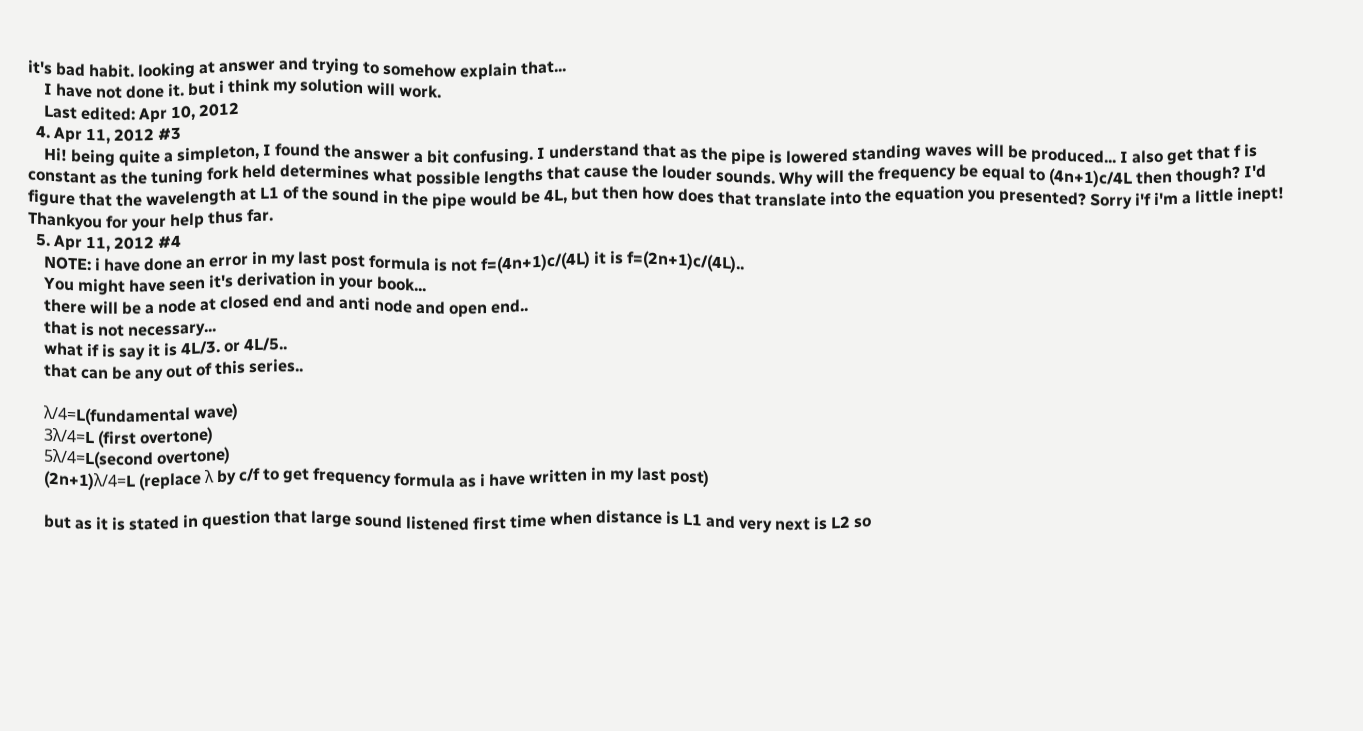it's bad habit. looking at answer and trying to somehow explain that...
    I have not done it. but i think my solution will work.
    Last edited: Apr 10, 2012
  4. Apr 11, 2012 #3
    Hi! being quite a simpleton, I found the answer a bit confusing. I understand that as the pipe is lowered standing waves will be produced... I also get that f is constant as the tuning fork held determines what possible lengths that cause the louder sounds. Why will the frequency be equal to (4n+1)c/4L then though? I'd figure that the wavelength at L1 of the sound in the pipe would be 4L, but then how does that translate into the equation you presented? Sorry i'f i'm a little inept! Thankyou for your help thus far.
  5. Apr 11, 2012 #4
    NOTE: i have done an error in my last post formula is not f=(4n+1)c/(4L) it is f=(2n+1)c/(4L)..
    You might have seen it's derivation in your book...
    there will be a node at closed end and anti node and open end..
    that is not necessary...
    what if is say it is 4L/3. or 4L/5..
    that can be any out of this series..

    λ/4=L(fundamental wave)
    3λ/4=L (first overtone)
    5λ/4=L(second overtone)
    (2n+1)λ/4=L (replace λ by c/f to get frequency formula as i have written in my last post)

    but as it is stated in question that large sound listened first time when distance is L1 and very next is L2 so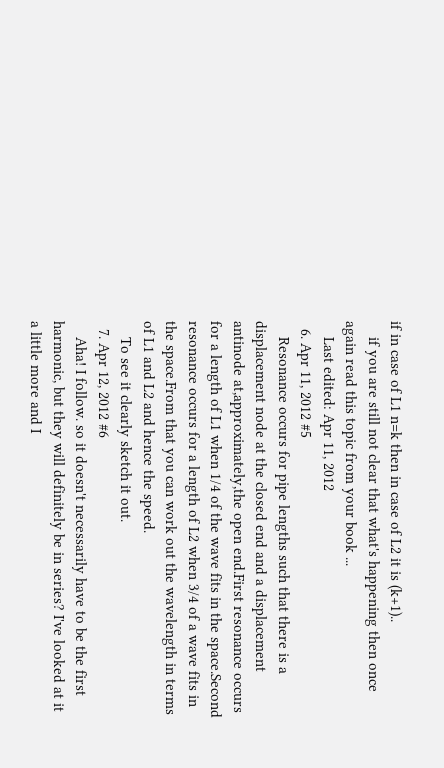if in case of L1 n=k then in case of L2 it is (k+1)..
    if you are still not clear that what's happening then once again read this topic from your book ...
    Last edited: Apr 11, 2012
  6. Apr 11, 2012 #5
    Resonance occurs for pipe lengths such that there is a displacement node at the closed end and a displacement antinode at,approximately,the open end.First resonance occurs for a length of L1 when 1/4 of the wave fits in the space.Second resonance occurs for a length of L2 when 3/4 of a wave fits in the space.From that you can work out the wavelength in terms of L1 and L2 and hence the speed.
    To see it clearly sketch it out.
  7. Apr 12, 2012 #6
    Aha! I follow. so it doesn't necessarily have to be the first harmonic, but they will definitely be in series? I've looked at it a little more and I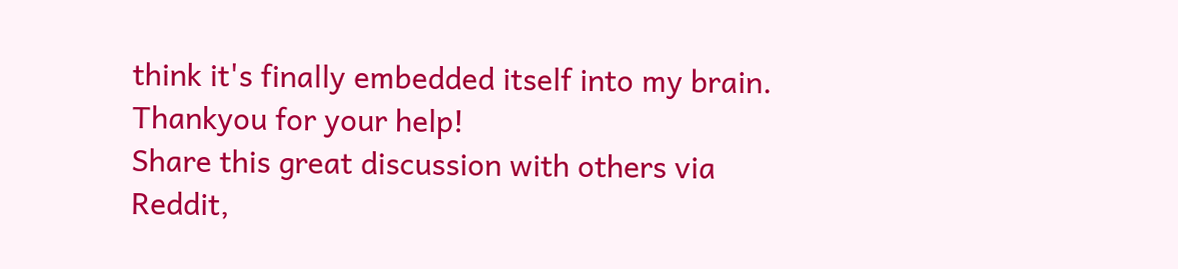think it's finally embedded itself into my brain. Thankyou for your help!
Share this great discussion with others via Reddit,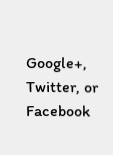Google+, Twitter, or Facebook